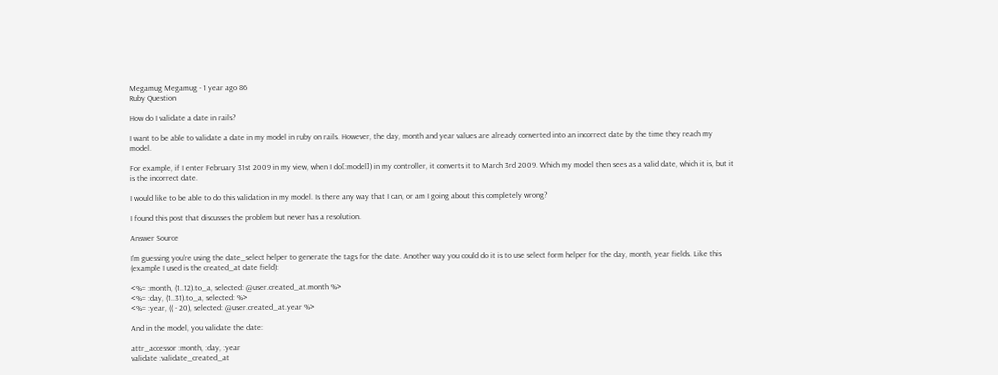Megamug Megamug - 1 year ago 86
Ruby Question

How do I validate a date in rails?

I want to be able to validate a date in my model in ruby on rails. However, the day, month and year values are already converted into an incorrect date by the time they reach my model.

For example, if I enter February 31st 2009 in my view, when I do[:model]) in my controller, it converts it to March 3rd 2009. Which my model then sees as a valid date, which it is, but it is the incorrect date.

I would like to be able to do this validation in my model. Is there any way that I can, or am I going about this completely wrong?

I found this post that discusses the problem but never has a resolution.

Answer Source

I'm guessing you're using the date_select helper to generate the tags for the date. Another way you could do it is to use select form helper for the day, month, year fields. Like this (example I used is the created_at date field):

<%= :month, (1..12).to_a, selected: @user.created_at.month %>
<%= :day, (1..31).to_a, selected: %>
<%= :year, (( - 20), selected: @user.created_at.year %>

And in the model, you validate the date:

attr_accessor :month, :day, :year
validate :validate_created_at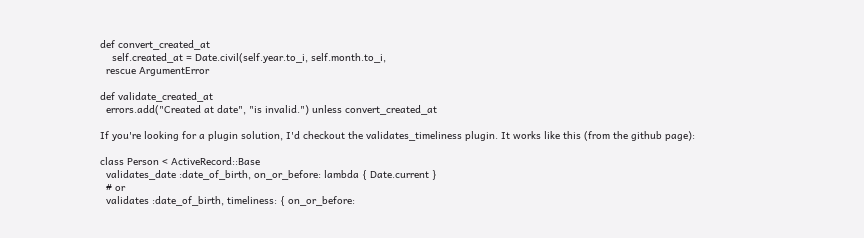def convert_created_at
    self.created_at = Date.civil(self.year.to_i, self.month.to_i,
  rescue ArgumentError

def validate_created_at
  errors.add("Created at date", "is invalid.") unless convert_created_at

If you're looking for a plugin solution, I'd checkout the validates_timeliness plugin. It works like this (from the github page):

class Person < ActiveRecord::Base
  validates_date :date_of_birth, on_or_before: lambda { Date.current }
  # or
  validates :date_of_birth, timeliness: { on_or_before: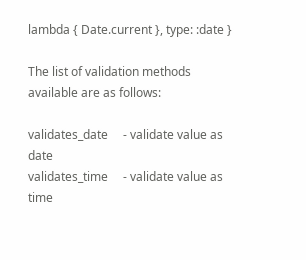lambda { Date.current }, type: :date }

The list of validation methods available are as follows:

validates_date     - validate value as date
validates_time     - validate value as time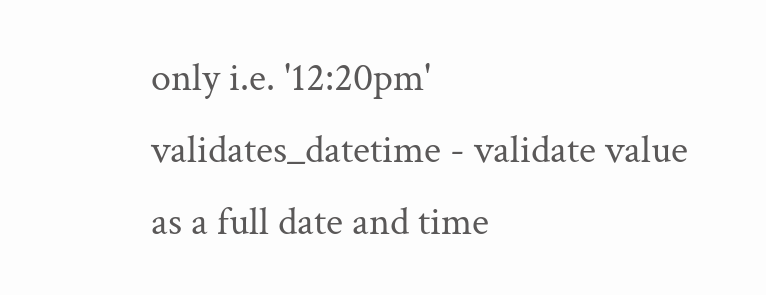only i.e. '12:20pm'
validates_datetime - validate value as a full date and time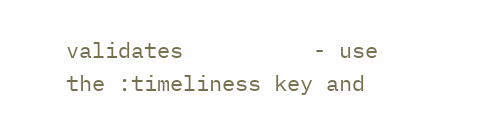validates          - use the :timeliness key and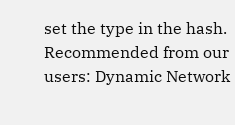set the type in the hash.
Recommended from our users: Dynamic Network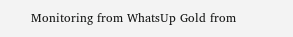Monitoring from WhatsUp Gold from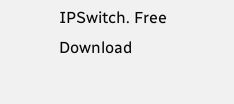IPSwitch. Free Download